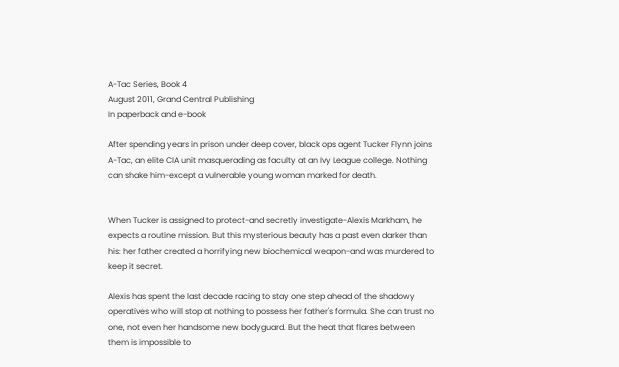A-Tac Series, Book 4
August 2011, Grand Central Publishing
In paperback and e-book

After spending years in prison under deep cover, black ops agent Tucker Flynn joins A-Tac, an elite CIA unit masquerading as faculty at an Ivy League college. Nothing can shake him-except a vulnerable young woman marked for death.


When Tucker is assigned to protect-and secretly investigate-Alexis Markham, he expects a routine mission. But this mysterious beauty has a past even darker than his: her father created a horrifying new biochemical weapon-and was murdered to keep it secret.

Alexis has spent the last decade racing to stay one step ahead of the shadowy operatives who will stop at nothing to possess her father's formula. She can trust no one, not even her handsome new bodyguard. But the heat that flares between them is impossible to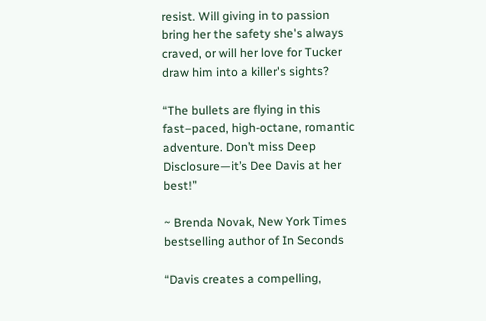resist. Will giving in to passion bring her the safety she's always craved, or will her love for Tucker draw him into a killer's sights?

“The bullets are flying in this fast–paced, high-octane, romantic adventure. Don’t miss Deep Disclosure—it’s Dee Davis at her best!”

~ Brenda Novak, New York Times bestselling author of In Seconds

“Davis creates a compelling,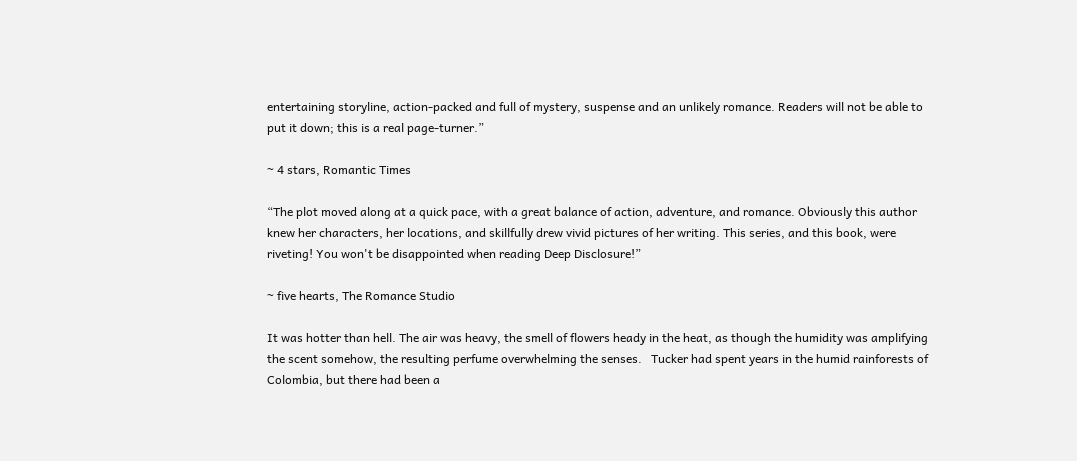entertaining storyline, action-packed and full of mystery, suspense and an unlikely romance. Readers will not be able to put it down; this is a real page-turner.”

~ 4 stars, Romantic Times

“The plot moved along at a quick pace, with a great balance of action, adventure, and romance. Obviously this author knew her characters, her locations, and skillfully drew vivid pictures of her writing. This series, and this book, were riveting! You won't be disappointed when reading Deep Disclosure!”

~ five hearts, The Romance Studio

It was hotter than hell. The air was heavy, the smell of flowers heady in the heat, as though the humidity was amplifying the scent somehow, the resulting perfume overwhelming the senses.   Tucker had spent years in the humid rainforests of Colombia, but there had been a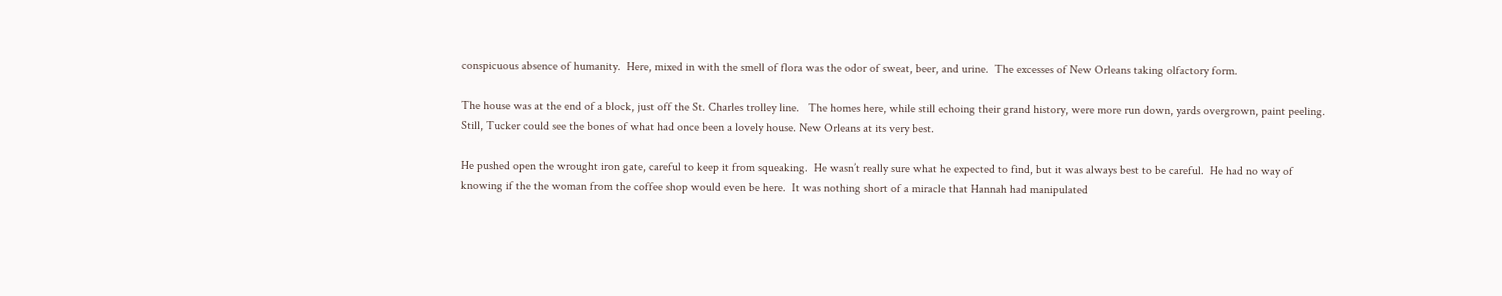conspicuous absence of humanity.  Here, mixed in with the smell of flora was the odor of sweat, beer, and urine.  The excesses of New Orleans taking olfactory form.

The house was at the end of a block, just off the St. Charles trolley line.   The homes here, while still echoing their grand history, were more run down, yards overgrown, paint peeling.  Still, Tucker could see the bones of what had once been a lovely house. New Orleans at its very best.

He pushed open the wrought iron gate, careful to keep it from squeaking.  He wasn’t really sure what he expected to find, but it was always best to be careful.  He had no way of knowing if the the woman from the coffee shop would even be here.  It was nothing short of a miracle that Hannah had manipulated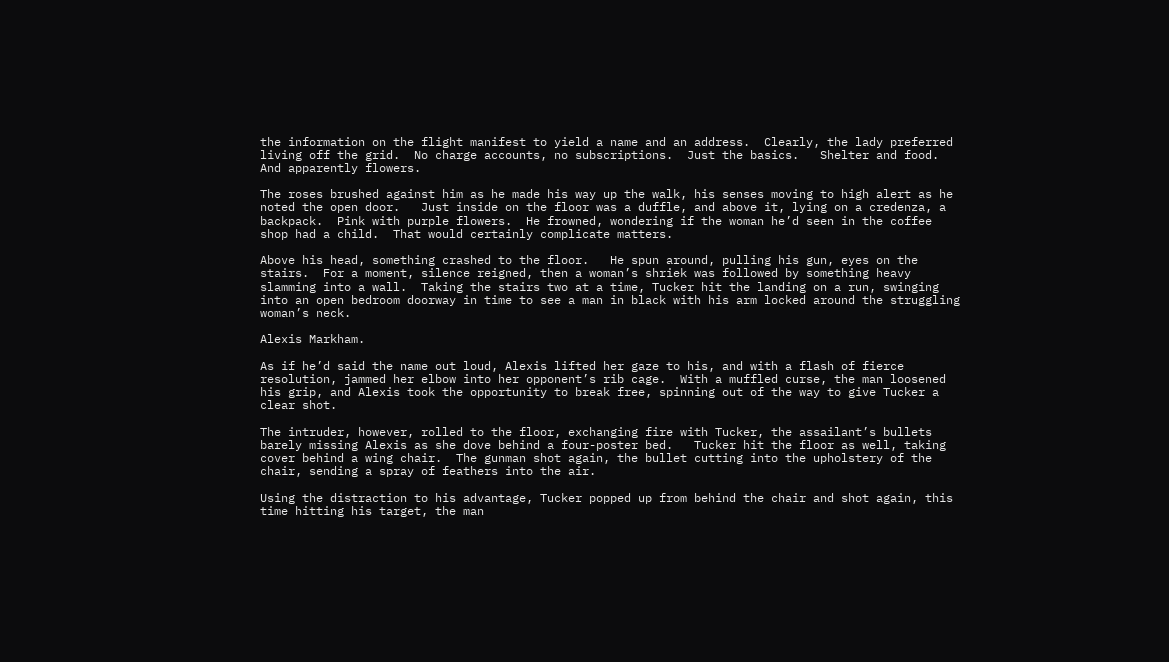the information on the flight manifest to yield a name and an address.  Clearly, the lady preferred living off the grid.  No charge accounts, no subscriptions.  Just the basics.   Shelter and food.   And apparently flowers.

The roses brushed against him as he made his way up the walk, his senses moving to high alert as he noted the open door.   Just inside on the floor was a duffle, and above it, lying on a credenza, a backpack.  Pink with purple flowers.  He frowned, wondering if the woman he’d seen in the coffee shop had a child.  That would certainly complicate matters.

Above his head, something crashed to the floor.   He spun around, pulling his gun, eyes on the stairs.  For a moment, silence reigned, then a woman’s shriek was followed by something heavy slamming into a wall.  Taking the stairs two at a time, Tucker hit the landing on a run, swinging into an open bedroom doorway in time to see a man in black with his arm locked around the struggling woman’s neck.

Alexis Markham.

As if he’d said the name out loud, Alexis lifted her gaze to his, and with a flash of fierce resolution, jammed her elbow into her opponent’s rib cage.  With a muffled curse, the man loosened his grip, and Alexis took the opportunity to break free, spinning out of the way to give Tucker a clear shot.

The intruder, however, rolled to the floor, exchanging fire with Tucker, the assailant’s bullets barely missing Alexis as she dove behind a four-poster bed.   Tucker hit the floor as well, taking cover behind a wing chair.  The gunman shot again, the bullet cutting into the upholstery of the chair, sending a spray of feathers into the air.

Using the distraction to his advantage, Tucker popped up from behind the chair and shot again, this time hitting his target, the man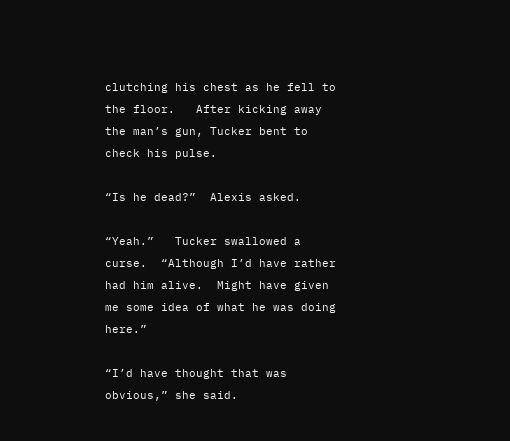clutching his chest as he fell to the floor.   After kicking away the man’s gun, Tucker bent to check his pulse.

“Is he dead?”  Alexis asked.

“Yeah.”   Tucker swallowed a curse.  “Although I’d have rather had him alive.  Might have given me some idea of what he was doing here.”

“I’d have thought that was obvious,” she said.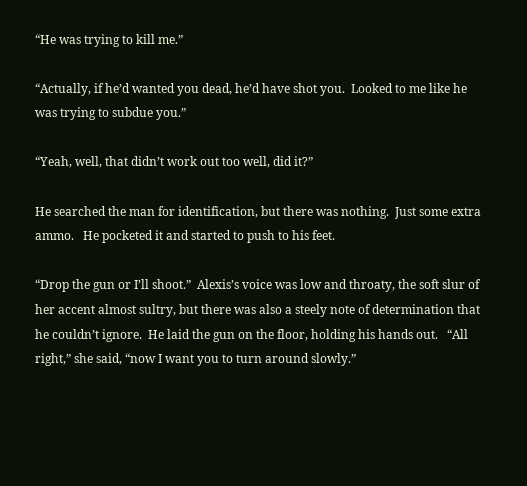“He was trying to kill me.”

“Actually, if he’d wanted you dead, he’d have shot you.  Looked to me like he was trying to subdue you.”

“Yeah, well, that didn’t work out too well, did it?”

He searched the man for identification, but there was nothing.  Just some extra ammo.   He pocketed it and started to push to his feet.

“Drop the gun or I’ll shoot.”  Alexis’s voice was low and throaty, the soft slur of her accent almost sultry, but there was also a steely note of determination that he couldn’t ignore.  He laid the gun on the floor, holding his hands out.   “All right,” she said, “now I want you to turn around slowly.”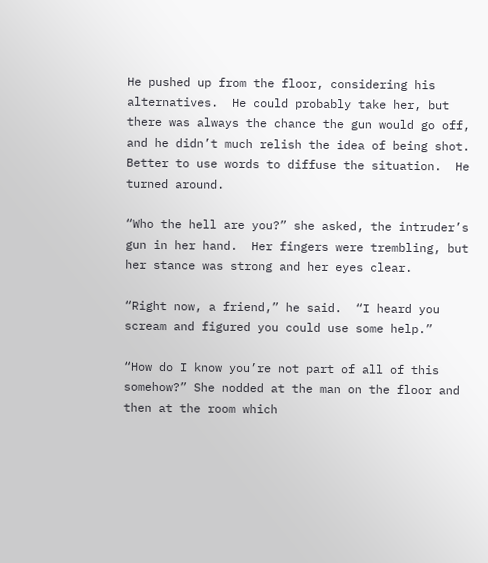He pushed up from the floor, considering his alternatives.  He could probably take her, but there was always the chance the gun would go off, and he didn’t much relish the idea of being shot.  Better to use words to diffuse the situation.  He turned around.

“Who the hell are you?” she asked, the intruder’s gun in her hand.  Her fingers were trembling, but her stance was strong and her eyes clear.

“Right now, a friend,” he said.  “I heard you scream and figured you could use some help.”

“How do I know you’re not part of all of this somehow?” She nodded at the man on the floor and then at the room which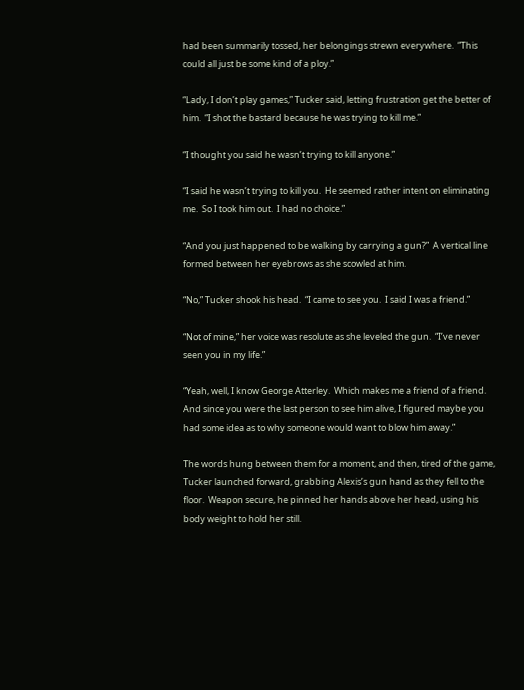had been summarily tossed, her belongings strewn everywhere.  “This could all just be some kind of a ploy.”

“Lady, I don’t play games,” Tucker said, letting frustration get the better of him.  “I shot the bastard because he was trying to kill me.”

“I thought you said he wasn’t trying to kill anyone.”

“I said he wasn’t trying to kill you.  He seemed rather intent on eliminating me.  So I took him out.  I had no choice.”

“And you just happened to be walking by carrying a gun?”  A vertical line formed between her eyebrows as she scowled at him.

“No,” Tucker shook his head.  “I came to see you.  I said I was a friend.”

“Not of mine,” her voice was resolute as she leveled the gun.  “I’ve never seen you in my life.”

“Yeah, well, I know George Atterley.  Which makes me a friend of a friend.  And since you were the last person to see him alive, I figured maybe you had some idea as to why someone would want to blow him away.”

The words hung between them for a moment, and then, tired of the game, Tucker launched forward, grabbing Alexis’s gun hand as they fell to the floor.  Weapon secure, he pinned her hands above her head, using his body weight to hold her still.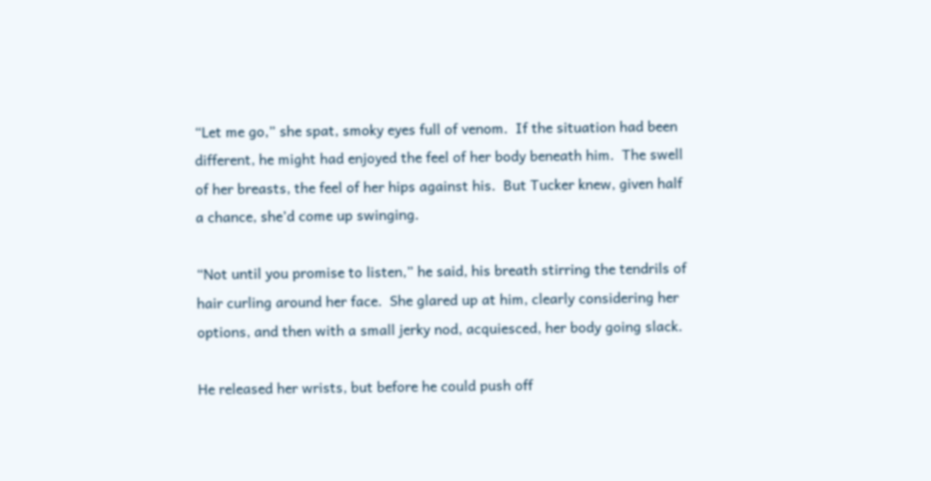“Let me go,” she spat, smoky eyes full of venom.  If the situation had been different, he might had enjoyed the feel of her body beneath him.  The swell of her breasts, the feel of her hips against his.  But Tucker knew, given half a chance, she’d come up swinging.

“Not until you promise to listen,” he said, his breath stirring the tendrils of hair curling around her face.  She glared up at him, clearly considering her options, and then with a small jerky nod, acquiesced, her body going slack.

He released her wrists, but before he could push off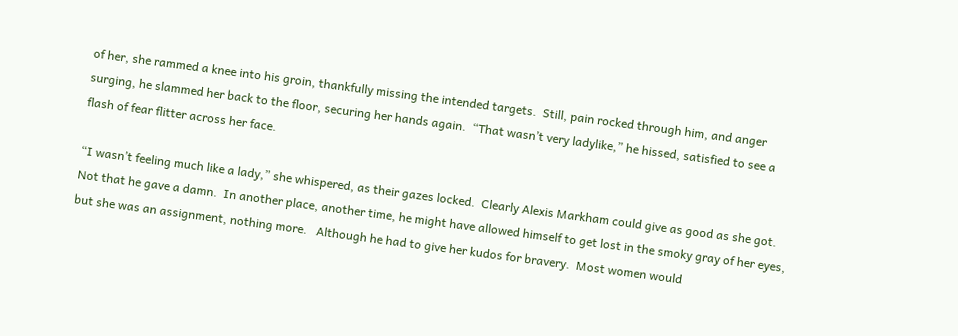of her, she rammed a knee into his groin, thankfully missing the intended targets.  Still, pain rocked through him, and anger surging, he slammed her back to the floor, securing her hands again.  “That wasn’t very ladylike,” he hissed, satisfied to see a flash of fear flitter across her face.

“I wasn’t feeling much like a lady,” she whispered, as their gazes locked.  Clearly Alexis Markham could give as good as she got.  Not that he gave a damn.  In another place, another time, he might have allowed himself to get lost in the smoky gray of her eyes, but she was an assignment, nothing more.   Although he had to give her kudos for bravery.  Most women would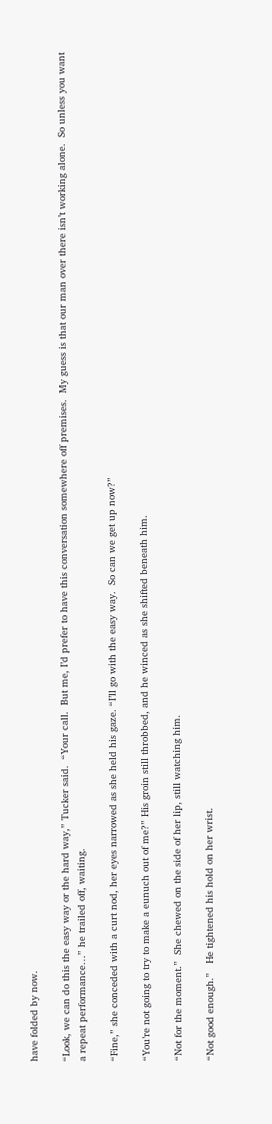have folded by now.

“Look, we can do this the easy way or the hard way,” Tucker said.  “Your call.  But me, I’d prefer to have this conversation somewhere off premises.  My guess is that our man over there isn’t working alone.  So unless you want a repeat performance…” he trailed off, waiting.

“Fine,” she conceded with a curt nod, her eyes narrowed as she held his gaze. “I’ll go with the easy way.  So can we get up now?”

“You’re not going to try to make a eunuch out of me?” His groin still throbbed, and he winced as she shifted beneath him.

“Not for the moment.”  She chewed on the side of her lip, still watching him.

“Not good enough.”   He tightened his hold on her wrist.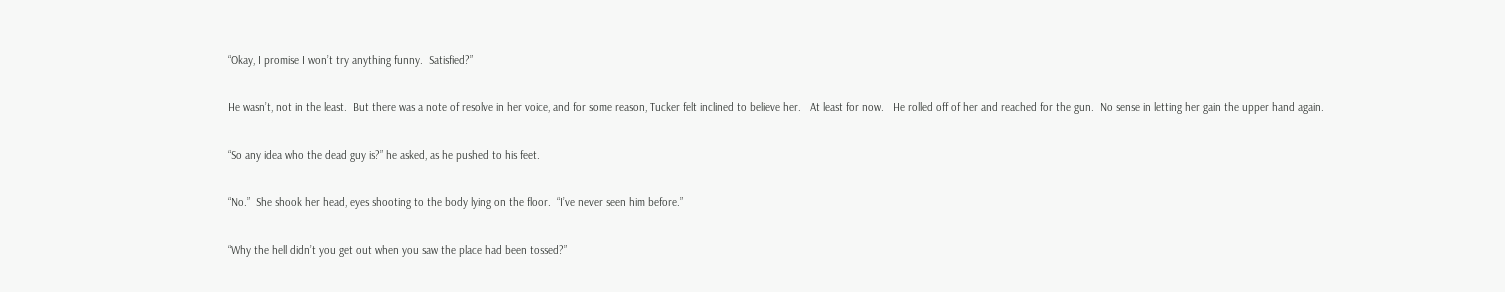“Okay, I promise I won’t try anything funny.  Satisfied?”

He wasn’t, not in the least.  But there was a note of resolve in her voice, and for some reason, Tucker felt inclined to believe her.   At least for now.   He rolled off of her and reached for the gun.  No sense in letting her gain the upper hand again.

“So any idea who the dead guy is?” he asked, as he pushed to his feet.

“No.”  She shook her head, eyes shooting to the body lying on the floor.  “I’ve never seen him before.”

“Why the hell didn’t you get out when you saw the place had been tossed?”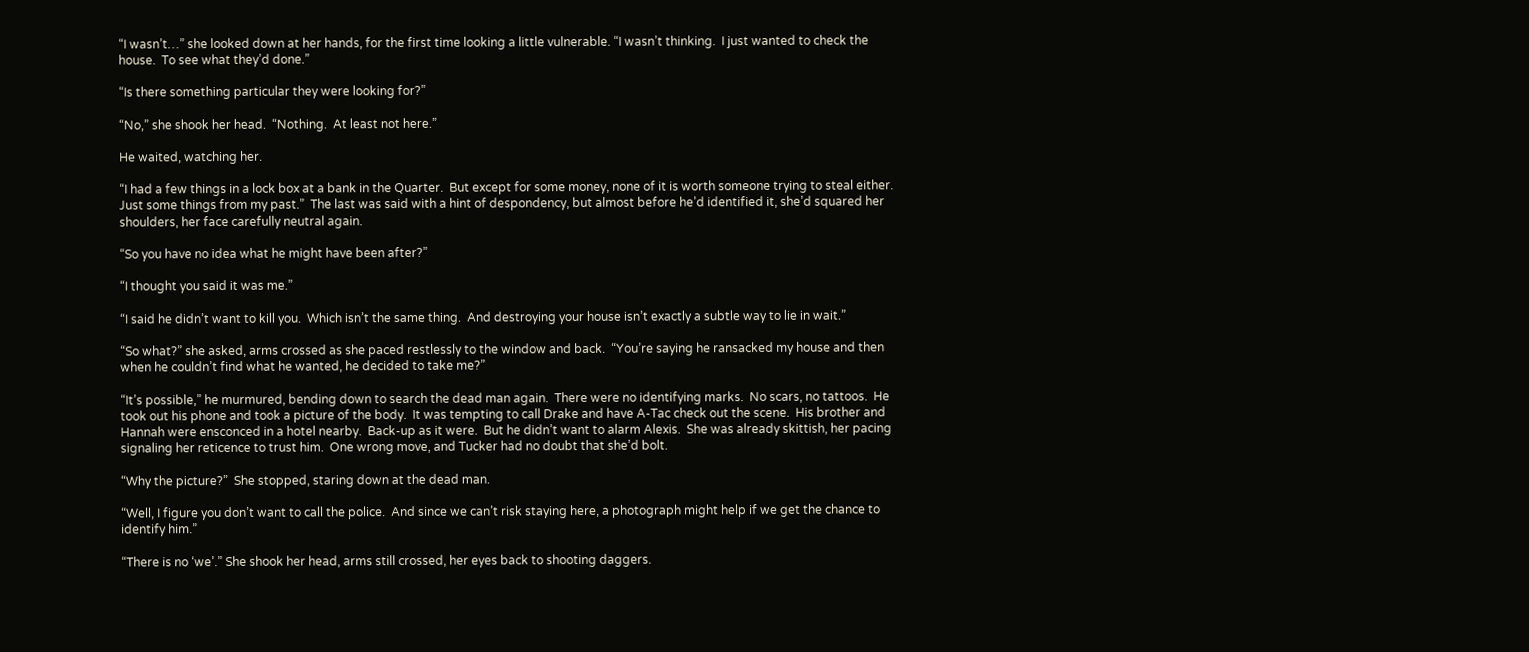“I wasn’t…” she looked down at her hands, for the first time looking a little vulnerable. “I wasn’t thinking.  I just wanted to check the house.  To see what they’d done.”

“Is there something particular they were looking for?”

“No,” she shook her head.  “Nothing.  At least not here.”

He waited, watching her.

“I had a few things in a lock box at a bank in the Quarter.  But except for some money, none of it is worth someone trying to steal either.  Just some things from my past.”  The last was said with a hint of despondency, but almost before he’d identified it, she’d squared her shoulders, her face carefully neutral again.

“So you have no idea what he might have been after?”

“I thought you said it was me.”

“I said he didn’t want to kill you.  Which isn’t the same thing.  And destroying your house isn’t exactly a subtle way to lie in wait.”

“So what?” she asked, arms crossed as she paced restlessly to the window and back.  “You’re saying he ransacked my house and then when he couldn’t find what he wanted, he decided to take me?”

“It’s possible,” he murmured, bending down to search the dead man again.  There were no identifying marks.  No scars, no tattoos.  He took out his phone and took a picture of the body.  It was tempting to call Drake and have A-Tac check out the scene.  His brother and Hannah were ensconced in a hotel nearby.  Back-up as it were.  But he didn’t want to alarm Alexis.  She was already skittish, her pacing signaling her reticence to trust him.  One wrong move, and Tucker had no doubt that she’d bolt.

“Why the picture?”  She stopped, staring down at the dead man.

“Well, I figure you don’t want to call the police.  And since we can’t risk staying here, a photograph might help if we get the chance to identify him.”

“There is no ‘we’.” She shook her head, arms still crossed, her eyes back to shooting daggers.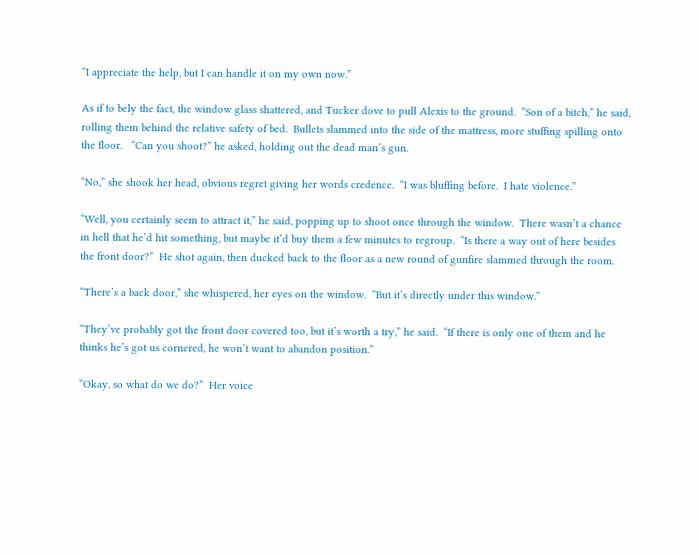“I appreciate the help, but I can handle it on my own now.”

As if to bely the fact, the window glass shattered, and Tucker dove to pull Alexis to the ground.  “Son of a bitch,” he said, rolling them behind the relative safety of bed.  Bullets slammed into the side of the mattress, more stuffing spilling onto the floor.   “Can you shoot?” he asked, holding out the dead man’s gun.

“No,” she shook her head, obvious regret giving her words credence.  “I was bluffing before.  I hate violence.”

“Well, you certainly seem to attract it,” he said, popping up to shoot once through the window.  There wasn’t a chance in hell that he’d hit something, but maybe it’d buy them a few minutes to regroup.  “Is there a way out of here besides the front door?”  He shot again, then ducked back to the floor as a new round of gunfire slammed through the room.

“There’s a back door,” she whispered, her eyes on the window.  “But it’s directly under this window.”

“They’ve probably got the front door covered too, but it’s worth a try,” he said.  “If there is only one of them and he thinks he’s got us cornered, he won’t want to abandon position.”

“Okay, so what do we do?”  Her voice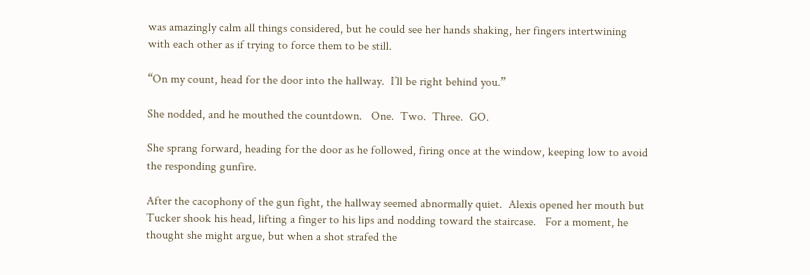was amazingly calm all things considered, but he could see her hands shaking, her fingers intertwining with each other as if trying to force them to be still.

“On my count, head for the door into the hallway.  I’ll be right behind you.”

She nodded, and he mouthed the countdown.   One.  Two.  Three.  GO.

She sprang forward, heading for the door as he followed, firing once at the window, keeping low to avoid the responding gunfire.

After the cacophony of the gun fight, the hallway seemed abnormally quiet.  Alexis opened her mouth but Tucker shook his head, lifting a finger to his lips and nodding toward the staircase.   For a moment, he thought she might argue, but when a shot strafed the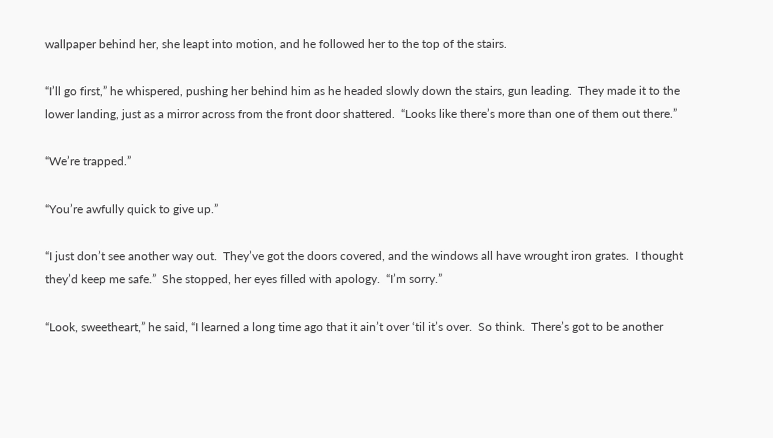wallpaper behind her, she leapt into motion, and he followed her to the top of the stairs.

“I’ll go first,” he whispered, pushing her behind him as he headed slowly down the stairs, gun leading.  They made it to the lower landing, just as a mirror across from the front door shattered.  “Looks like there’s more than one of them out there.”

“We’re trapped.”

“You’re awfully quick to give up.”

“I just don’t see another way out.  They’ve got the doors covered, and the windows all have wrought iron grates.  I thought they’d keep me safe.”  She stopped, her eyes filled with apology.  “I’m sorry.”

“Look, sweetheart,” he said, “I learned a long time ago that it ain’t over ‘til it’s over.  So think.  There’s got to be another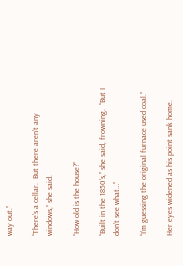way out.”

“There’s a cellar.  But there aren’t any windows,” she said.

“How old is the house?”

“Built in the 1850’s,” she said, frowning.  “But I don’t see what…”

“I’m guessing the original furnace used coal.”

Her eyes widened as his point sank home.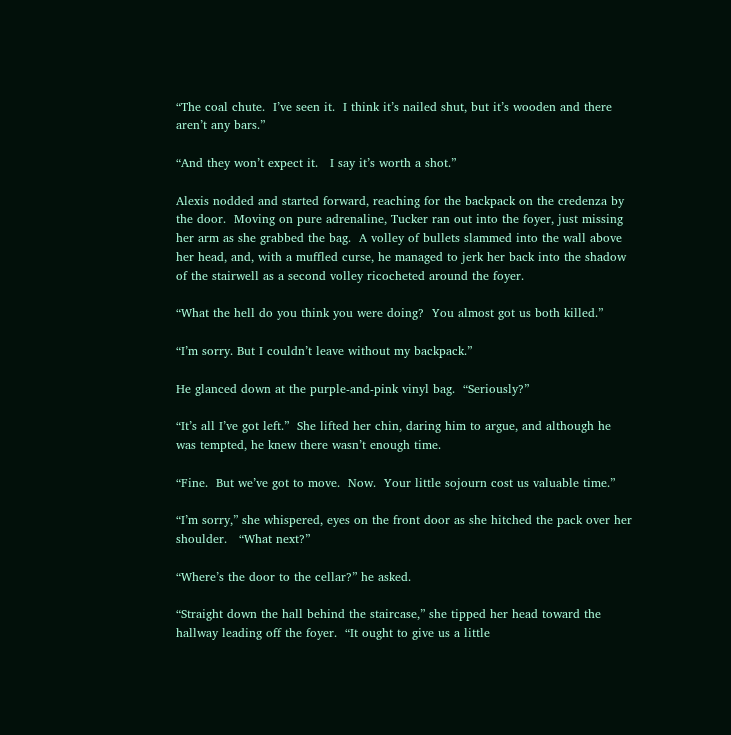“The coal chute.  I’ve seen it.  I think it’s nailed shut, but it’s wooden and there aren’t any bars.”

“And they won’t expect it.   I say it’s worth a shot.”

Alexis nodded and started forward, reaching for the backpack on the credenza by the door.  Moving on pure adrenaline, Tucker ran out into the foyer, just missing her arm as she grabbed the bag.  A volley of bullets slammed into the wall above her head, and, with a muffled curse, he managed to jerk her back into the shadow of the stairwell as a second volley ricocheted around the foyer.

“What the hell do you think you were doing?  You almost got us both killed.”

“I’m sorry. But I couldn’t leave without my backpack.”

He glanced down at the purple-and-pink vinyl bag.  “Seriously?”

“It’s all I’ve got left.”  She lifted her chin, daring him to argue, and although he was tempted, he knew there wasn’t enough time.

“Fine.  But we’ve got to move.  Now.  Your little sojourn cost us valuable time.”

“I’m sorry,” she whispered, eyes on the front door as she hitched the pack over her shoulder.   “What next?”

“Where’s the door to the cellar?” he asked.

“Straight down the hall behind the staircase,” she tipped her head toward the hallway leading off the foyer.  “It ought to give us a little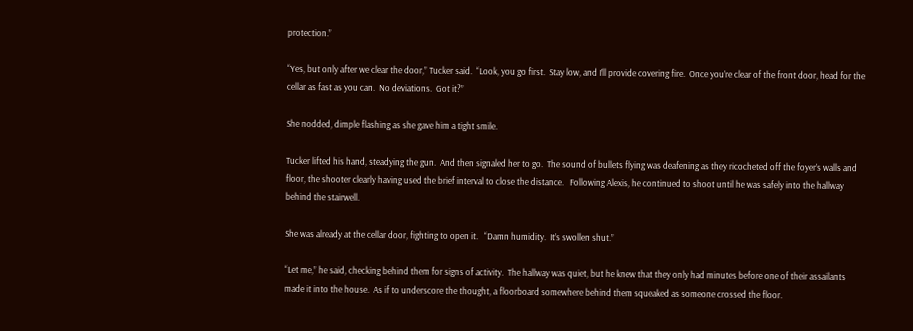protection.”

“Yes, but only after we clear the door,” Tucker said.  “Look, you go first.  Stay low, and I’ll provide covering fire.  Once you’re clear of the front door, head for the cellar as fast as you can.  No deviations.  Got it?”

She nodded, dimple flashing as she gave him a tight smile.

Tucker lifted his hand, steadying the gun.  And then signaled her to go.  The sound of bullets flying was deafening as they ricocheted off the foyer’s walls and floor, the shooter clearly having used the brief interval to close the distance.   Following Alexis, he continued to shoot until he was safely into the hallway behind the stairwell.

She was already at the cellar door, fighting to open it.   “Damn humidity.  It’s swollen shut.”

“Let me,” he said, checking behind them for signs of activity.  The hallway was quiet, but he knew that they only had minutes before one of their assailants made it into the house.  As if to underscore the thought, a floorboard somewhere behind them squeaked as someone crossed the floor.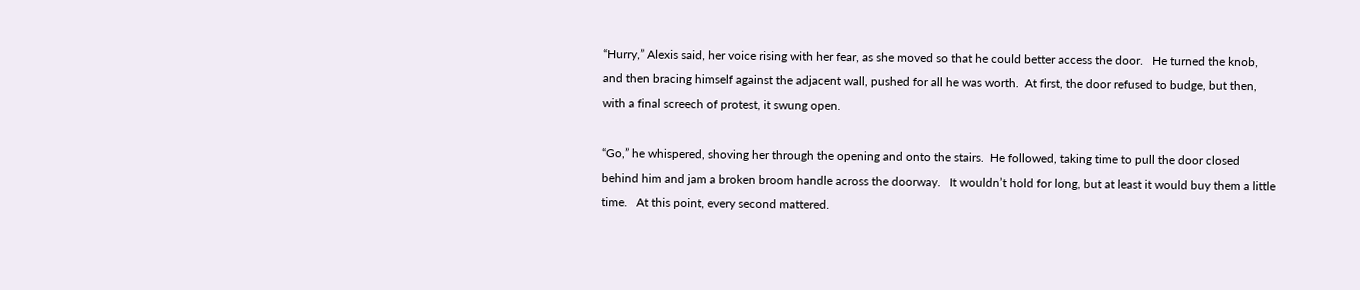“Hurry,” Alexis said, her voice rising with her fear, as she moved so that he could better access the door.   He turned the knob, and then bracing himself against the adjacent wall, pushed for all he was worth.  At first, the door refused to budge, but then, with a final screech of protest, it swung open.

“Go,” he whispered, shoving her through the opening and onto the stairs.  He followed, taking time to pull the door closed behind him and jam a broken broom handle across the doorway.   It wouldn’t hold for long, but at least it would buy them a little time.   At this point, every second mattered.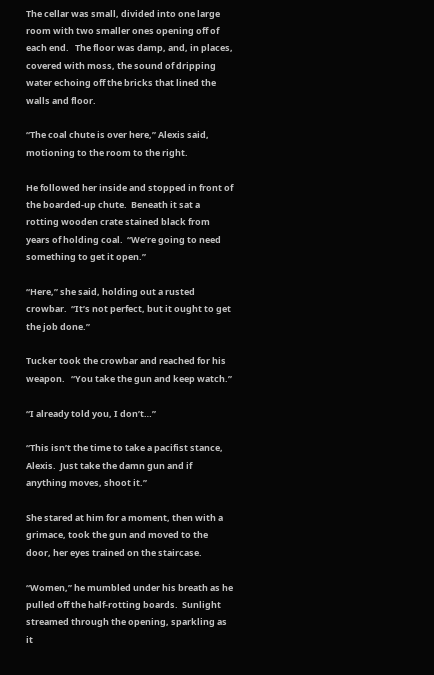The cellar was small, divided into one large room with two smaller ones opening off of each end.   The floor was damp, and, in places, covered with moss, the sound of dripping water echoing off the bricks that lined the walls and floor.

“The coal chute is over here,” Alexis said, motioning to the room to the right.

He followed her inside and stopped in front of the boarded-up chute.  Beneath it sat a rotting wooden crate stained black from years of holding coal.  “We’re going to need something to get it open.”

“Here,” she said, holding out a rusted crowbar.  “It’s not perfect, but it ought to get the job done.”

Tucker took the crowbar and reached for his weapon.   “You take the gun and keep watch.”

“I already told you, I don’t…”

“This isn’t the time to take a pacifist stance, Alexis.  Just take the damn gun and if anything moves, shoot it.”

She stared at him for a moment, then with a grimace, took the gun and moved to the door, her eyes trained on the staircase.

“Women,” he mumbled under his breath as he pulled off the half-rotting boards.  Sunlight streamed through the opening, sparkling as it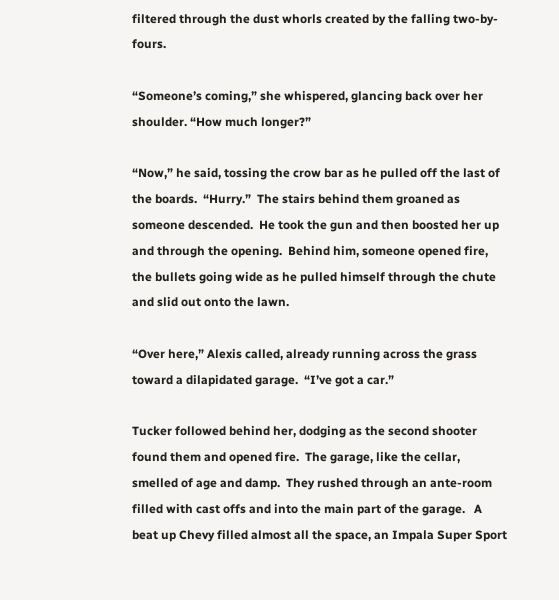filtered through the dust whorls created by the falling two-by-fours.

“Someone’s coming,” she whispered, glancing back over her shoulder. “How much longer?”

“Now,” he said, tossing the crow bar as he pulled off the last of the boards.  “Hurry.”  The stairs behind them groaned as someone descended.  He took the gun and then boosted her up and through the opening.  Behind him, someone opened fire, the bullets going wide as he pulled himself through the chute and slid out onto the lawn.

“Over here,” Alexis called, already running across the grass toward a dilapidated garage.  “I’ve got a car.”

Tucker followed behind her, dodging as the second shooter found them and opened fire.  The garage, like the cellar, smelled of age and damp.  They rushed through an ante-room filled with cast offs and into the main part of the garage.   A beat up Chevy filled almost all the space, an Impala Super Sport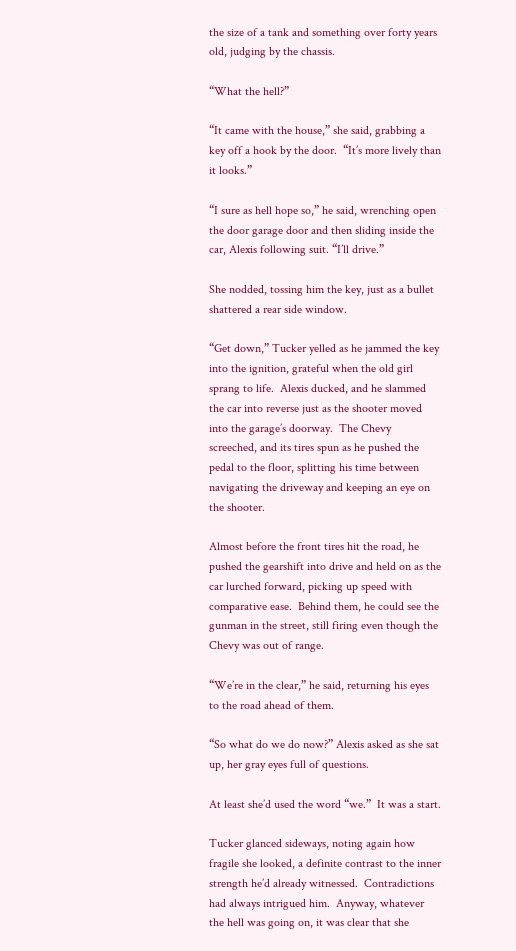the size of a tank and something over forty years old, judging by the chassis.

“What the hell?”

“It came with the house,” she said, grabbing a key off a hook by the door.  “It’s more lively than it looks.”

“I sure as hell hope so,” he said, wrenching open the door garage door and then sliding inside the car, Alexis following suit. “I’ll drive.”

She nodded, tossing him the key, just as a bullet shattered a rear side window.

“Get down,” Tucker yelled as he jammed the key into the ignition, grateful when the old girl sprang to life.  Alexis ducked, and he slammed the car into reverse just as the shooter moved into the garage’s doorway.  The Chevy screeched, and its tires spun as he pushed the pedal to the floor, splitting his time between navigating the driveway and keeping an eye on the shooter.

Almost before the front tires hit the road, he pushed the gearshift into drive and held on as the car lurched forward, picking up speed with comparative ease.  Behind them, he could see the gunman in the street, still firing even though the Chevy was out of range.

“We’re in the clear,” he said, returning his eyes to the road ahead of them.

“So what do we do now?” Alexis asked as she sat up, her gray eyes full of questions.

At least she’d used the word “we.”  It was a start.

Tucker glanced sideways, noting again how fragile she looked, a definite contrast to the inner strength he’d already witnessed.  Contradictions had always intrigued him.  Anyway, whatever the hell was going on, it was clear that she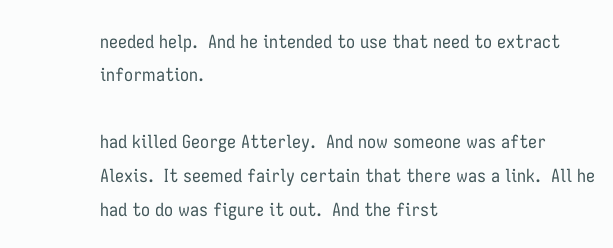needed help.  And he intended to use that need to extract information.

had killed George Atterley.  And now someone was after Alexis.  It seemed fairly certain that there was a link.  All he had to do was figure it out.  And the first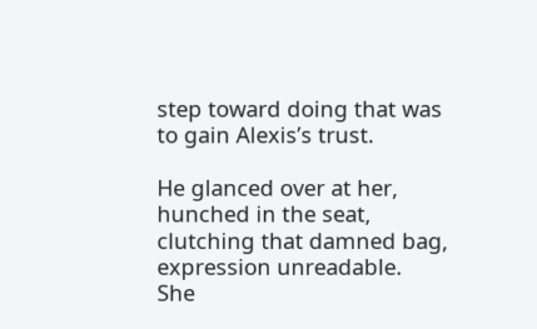step toward doing that was to gain Alexis’s trust.

He glanced over at her, hunched in the seat, clutching that damned bag, expression unreadable.  She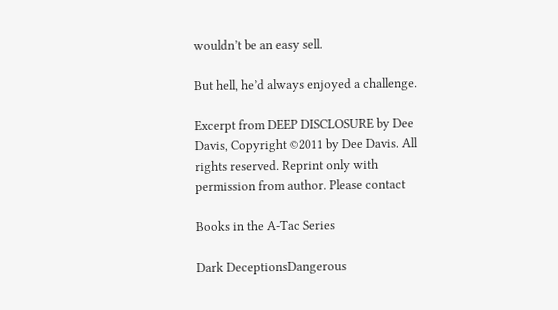wouldn’t be an easy sell.

But hell, he’d always enjoyed a challenge.

Excerpt from DEEP DISCLOSURE by Dee Davis, Copyright ©2011 by Dee Davis. All rights reserved. Reprint only with permission from author. Please contact

Books in the A-Tac Series

Dark DeceptionsDangerous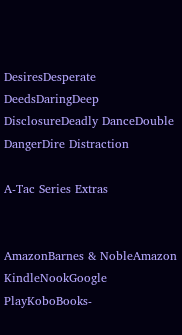DesiresDesperate DeedsDaringDeep DisclosureDeadly DanceDouble DangerDire Distraction

A-Tac Series Extras


AmazonBarnes & NobleAmazon KindleNookGoogle PlayKoboBooks-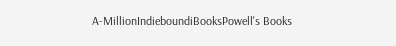A-MillionIndieboundiBooksPowell's Books